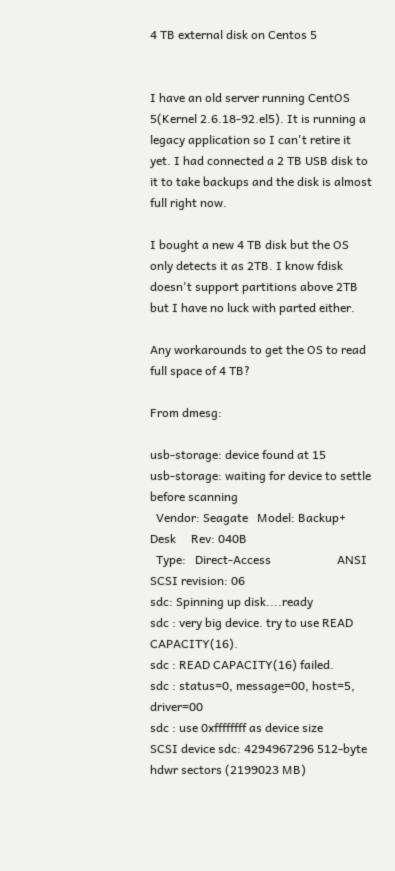4 TB external disk on Centos 5


I have an old server running CentOS 5(Kernel 2.6.18-92.el5). It is running a legacy application so I can't retire it yet. I had connected a 2 TB USB disk to it to take backups and the disk is almost full right now.

I bought a new 4 TB disk but the OS only detects it as 2TB. I know fdisk doesn't support partitions above 2TB but I have no luck with parted either.

Any workarounds to get the OS to read full space of 4 TB?

From dmesg:

usb-storage: device found at 15
usb-storage: waiting for device to settle before scanning
  Vendor: Seagate   Model: Backup+  Desk     Rev: 040B
  Type:   Direct-Access                      ANSI SCSI revision: 06
sdc: Spinning up disk....ready
sdc : very big device. try to use READ CAPACITY(16).
sdc : READ CAPACITY(16) failed.
sdc : status=0, message=00, host=5, driver=00
sdc : use 0xffffffff as device size
SCSI device sdc: 4294967296 512-byte hdwr sectors (2199023 MB)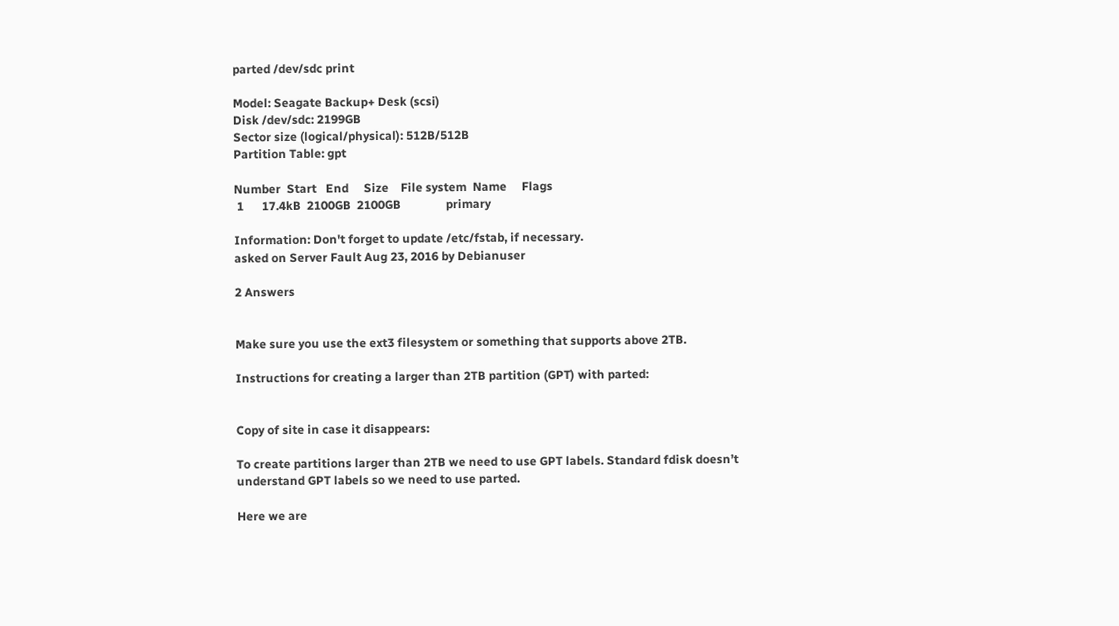parted /dev/sdc print

Model: Seagate Backup+ Desk (scsi)
Disk /dev/sdc: 2199GB
Sector size (logical/physical): 512B/512B
Partition Table: gpt

Number  Start   End     Size    File system  Name     Flags
 1      17.4kB  2100GB  2100GB               primary

Information: Don't forget to update /etc/fstab, if necessary.
asked on Server Fault Aug 23, 2016 by Debianuser

2 Answers


Make sure you use the ext3 filesystem or something that supports above 2TB.

Instructions for creating a larger than 2TB partition (GPT) with parted:


Copy of site in case it disappears:

To create partitions larger than 2TB we need to use GPT labels. Standard fdisk doesn’t understand GPT labels so we need to use parted.

Here we are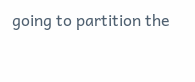going to partition the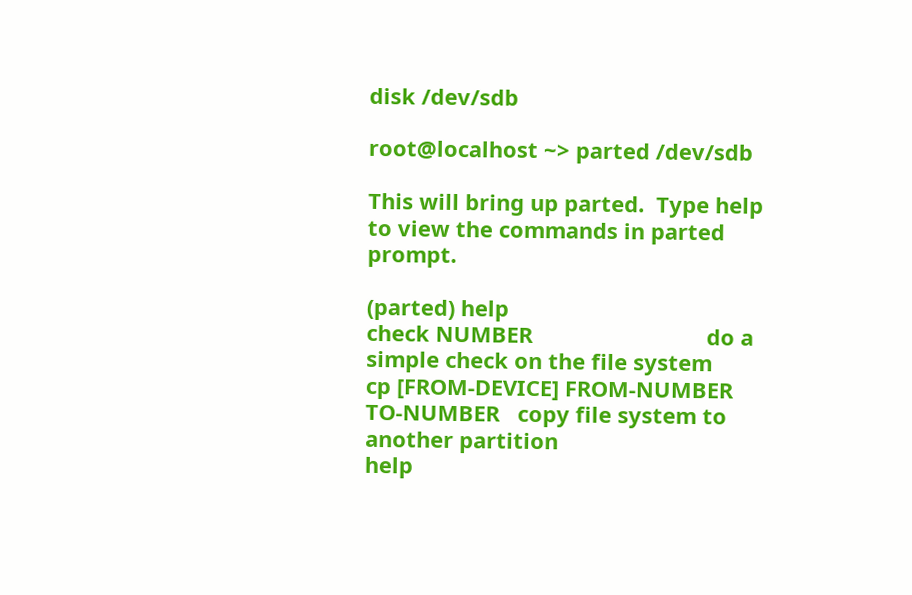disk /dev/sdb

root@localhost ~> parted /dev/sdb

This will bring up parted.  Type help to view the commands in parted prompt.

(parted) help
check NUMBER                             do a simple check on the file system
cp [FROM-DEVICE] FROM-NUMBER TO-NUMBER   copy file system to another partition
help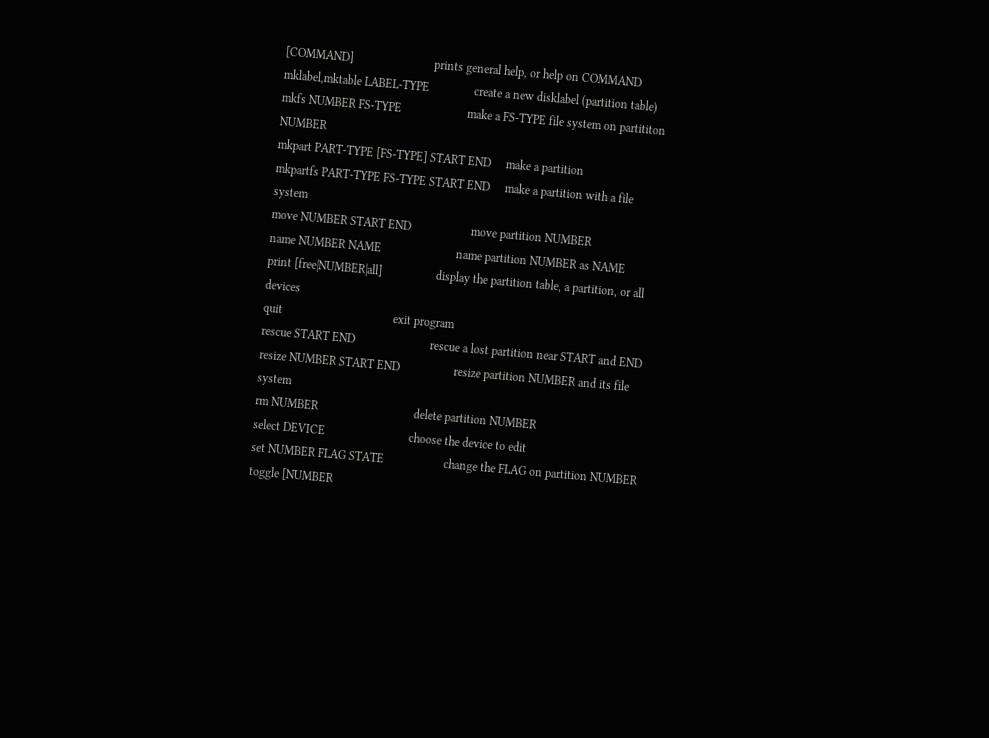[COMMAND]                           prints general help, or help on COMMAND
mklabel,mktable LABEL-TYPE               create a new disklabel (partition table)
mkfs NUMBER FS-TYPE                      make a FS-TYPE file system on partititon NUMBER
mkpart PART-TYPE [FS-TYPE] START END     make a partition
mkpartfs PART-TYPE FS-TYPE START END     make a partition with a file system
move NUMBER START END                    move partition NUMBER
name NUMBER NAME                         name partition NUMBER as NAME
print [free|NUMBER|all]                  display the partition table, a partition, or all devices
quit                                     exit program
rescue START END                         rescue a lost partition near START and END
resize NUMBER START END                  resize partition NUMBER and its file system
rm NUMBER                                delete partition NUMBER
select DEVICE                            choose the device to edit
set NUMBER FLAG STATE                    change the FLAG on partition NUMBER
toggle [NUMBER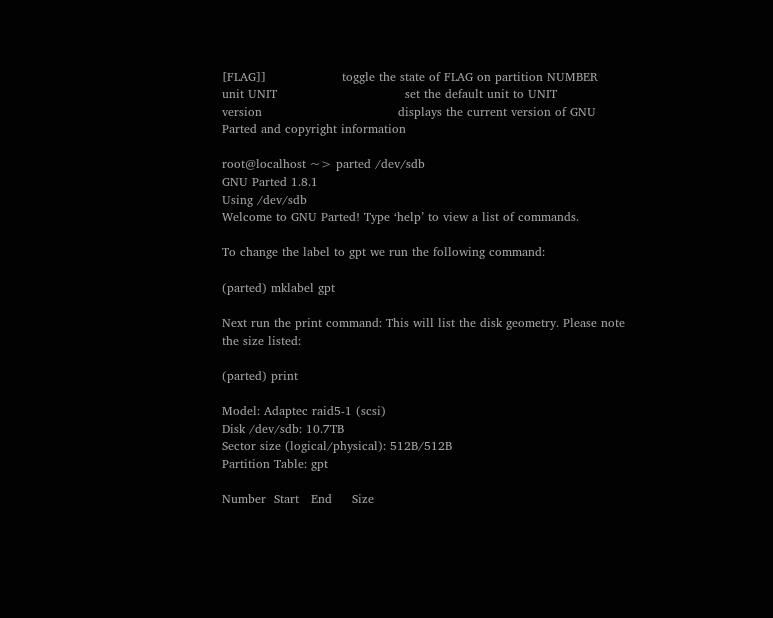[FLAG]]                   toggle the state of FLAG on partition NUMBER
unit UNIT                                set the default unit to UNIT
version                                  displays the current version of GNU Parted and copyright information

root@localhost ~> parted /dev/sdb
GNU Parted 1.8.1
Using /dev/sdb
Welcome to GNU Parted! Type ‘help’ to view a list of commands.

To change the label to gpt we run the following command:

(parted) mklabel gpt

Next run the print command: This will list the disk geometry. Please note the size listed:

(parted) print

Model: Adaptec raid5-1 (scsi)
Disk /dev/sdb: 10.7TB
Sector size (logical/physical): 512B/512B
Partition Table: gpt

Number  Start   End     Size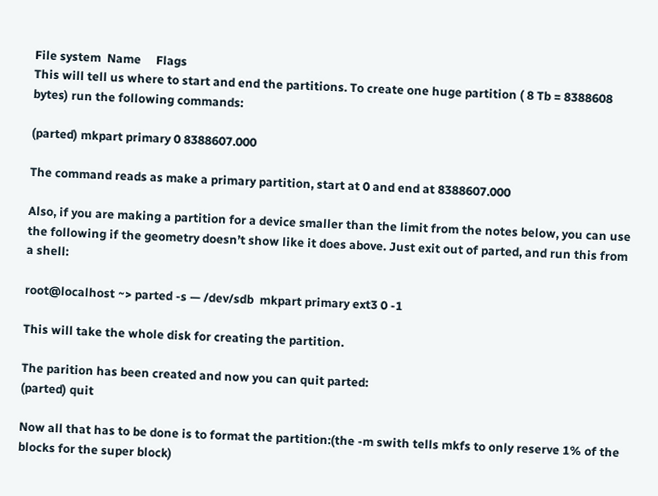File system  Name     Flags
This will tell us where to start and end the partitions. To create one huge partition ( 8 Tb = 8388608 bytes) run the following commands:

(parted) mkpart primary 0 8388607.000

The command reads as make a primary partition, start at 0 and end at 8388607.000

Also, if you are making a partition for a device smaller than the limit from the notes below, you can use the following if the geometry doesn’t show like it does above. Just exit out of parted, and run this from a shell:

root@localhost ~> parted -s — /dev/sdb  mkpart primary ext3 0 -1

This will take the whole disk for creating the partition.

The parition has been created and now you can quit parted:
(parted) quit

Now all that has to be done is to format the partition:(the -m swith tells mkfs to only reserve 1% of the blocks for the super block)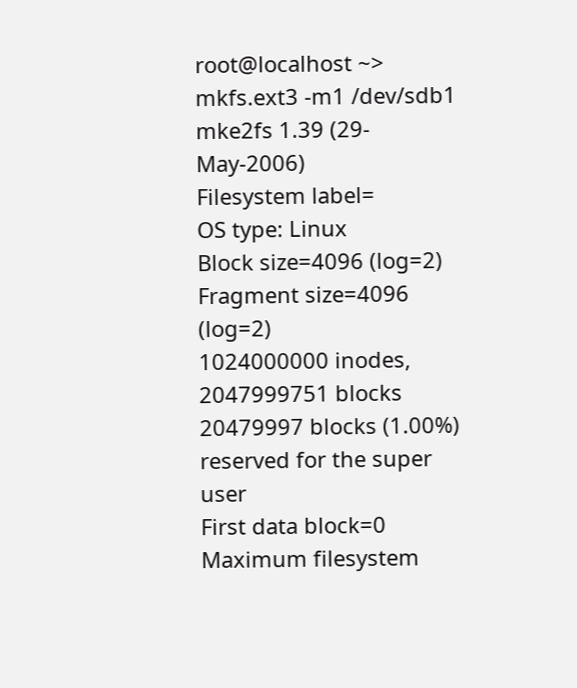root@localhost ~> mkfs.ext3 -m1 /dev/sdb1
mke2fs 1.39 (29-May-2006)
Filesystem label=
OS type: Linux
Block size=4096 (log=2)
Fragment size=4096 (log=2)
1024000000 inodes, 2047999751 blocks
20479997 blocks (1.00%) reserved for the super user
First data block=0
Maximum filesystem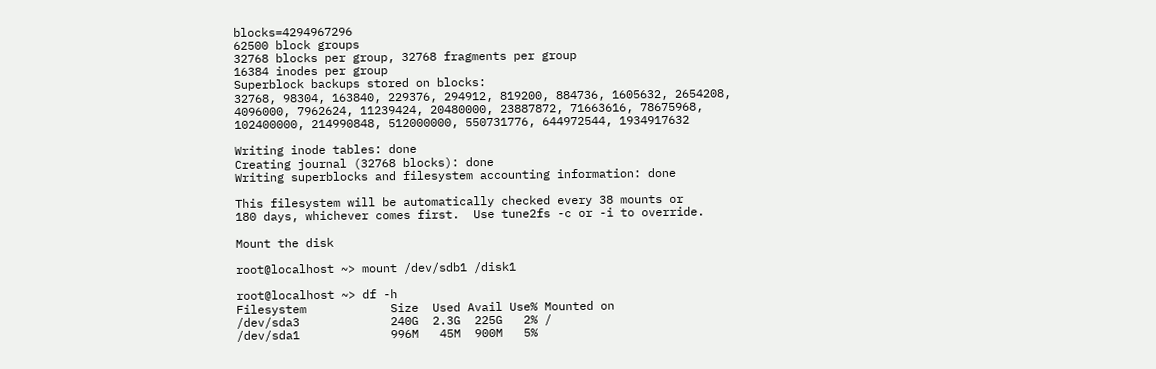blocks=4294967296
62500 block groups
32768 blocks per group, 32768 fragments per group
16384 inodes per group
Superblock backups stored on blocks:
32768, 98304, 163840, 229376, 294912, 819200, 884736, 1605632, 2654208,
4096000, 7962624, 11239424, 20480000, 23887872, 71663616, 78675968,
102400000, 214990848, 512000000, 550731776, 644972544, 1934917632

Writing inode tables: done
Creating journal (32768 blocks): done
Writing superblocks and filesystem accounting information: done

This filesystem will be automatically checked every 38 mounts or
180 days, whichever comes first.  Use tune2fs -c or -i to override.

Mount the disk

root@localhost ~> mount /dev/sdb1 /disk1

root@localhost ~> df -h
Filesystem            Size  Used Avail Use% Mounted on
/dev/sda3             240G  2.3G  225G   2% /
/dev/sda1             996M   45M  900M   5%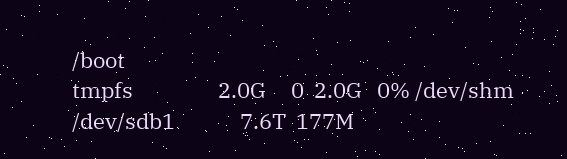/boot
tmpfs                 2.0G     0  2.0G   0% /dev/shm
/dev/sdb1             7.6T  177M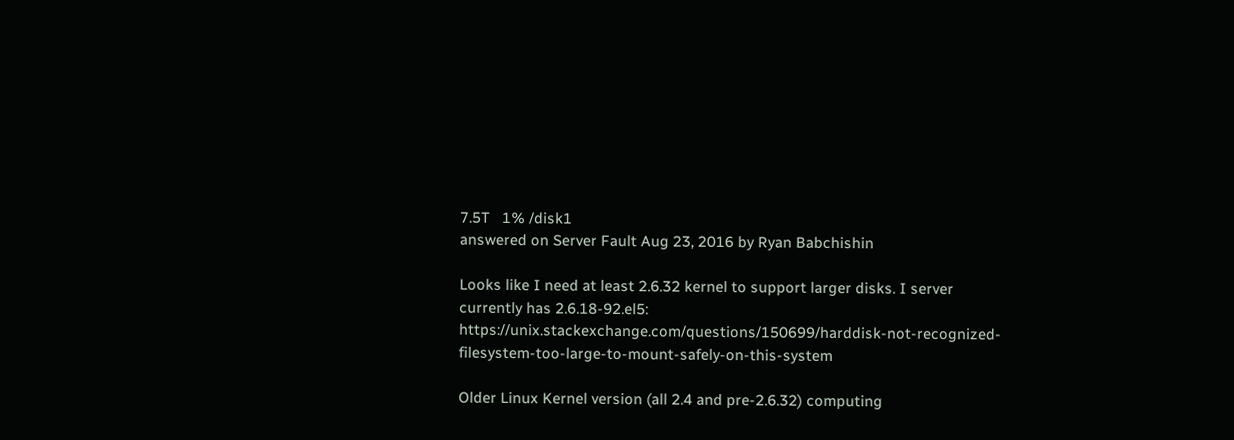7.5T   1% /disk1
answered on Server Fault Aug 23, 2016 by Ryan Babchishin

Looks like I need at least 2.6.32 kernel to support larger disks. I server currently has 2.6.18-92.el5: https://unix.stackexchange.com/questions/150699/harddisk-not-recognized-filesystem-too-large-to-mount-safely-on-this-system

Older Linux Kernel version (all 2.4 and pre‐2.6.32) computing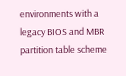environments with a legacy BIOS and MBR partition table scheme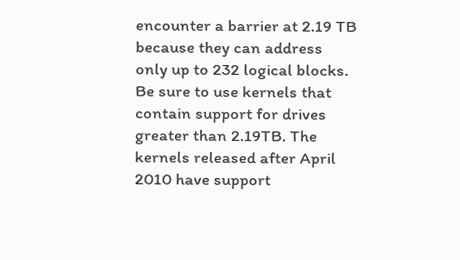encounter a barrier at 2.19 TB because they can address only up to 232 logical blocks. Be sure to use kernels that contain support for drives greater than 2.19TB. The kernels released after April 2010 have support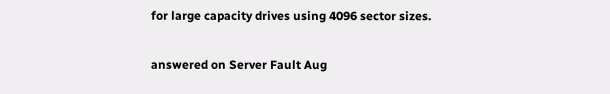for large capacity drives using 4096 sector sizes.

answered on Server Fault Aug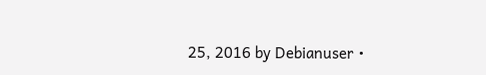25, 2016 by Debianuser •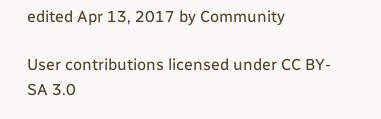edited Apr 13, 2017 by Community

User contributions licensed under CC BY-SA 3.0